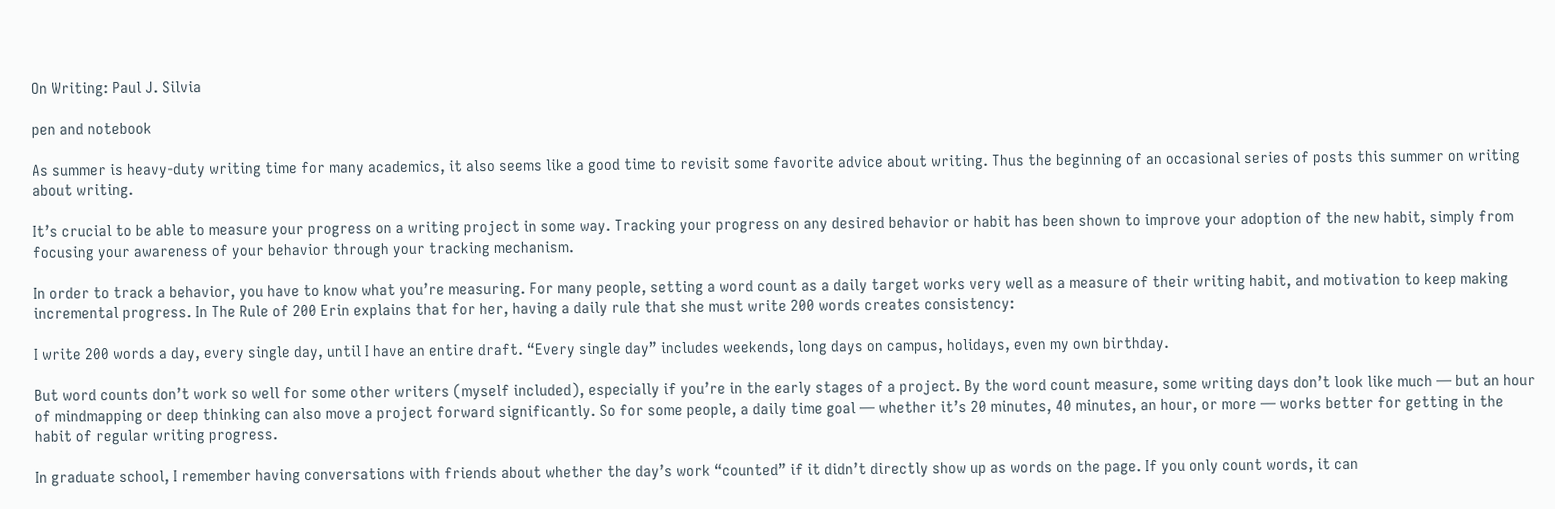On Writing: Paul J. Silvia

pen and notebook

As summer is heavy-duty writing time for many academics, it also seems like a good time to revisit some favorite advice about writing. Thus the beginning of an occasional series of posts this summer on writing about writing.

It’s crucial to be able to measure your progress on a writing project in some way. Tracking your progress on any desired behavior or habit has been shown to improve your adoption of the new habit, simply from focusing your awareness of your behavior through your tracking mechanism.

In order to track a behavior, you have to know what you’re measuring. For many people, setting a word count as a daily target works very well as a measure of their writing habit, and motivation to keep making incremental progress. In The Rule of 200 Erin explains that for her, having a daily rule that she must write 200 words creates consistency:

I write 200 words a day, every single day, until I have an entire draft. “Every single day” includes weekends, long days on campus, holidays, even my own birthday.

But word counts don’t work so well for some other writers (myself included), especially if you’re in the early stages of a project. By the word count measure, some writing days don’t look like much — but an hour of mindmapping or deep thinking can also move a project forward significantly. So for some people, a daily time goal — whether it’s 20 minutes, 40 minutes, an hour, or more — works better for getting in the habit of regular writing progress.

In graduate school, I remember having conversations with friends about whether the day’s work “counted” if it didn’t directly show up as words on the page. If you only count words, it can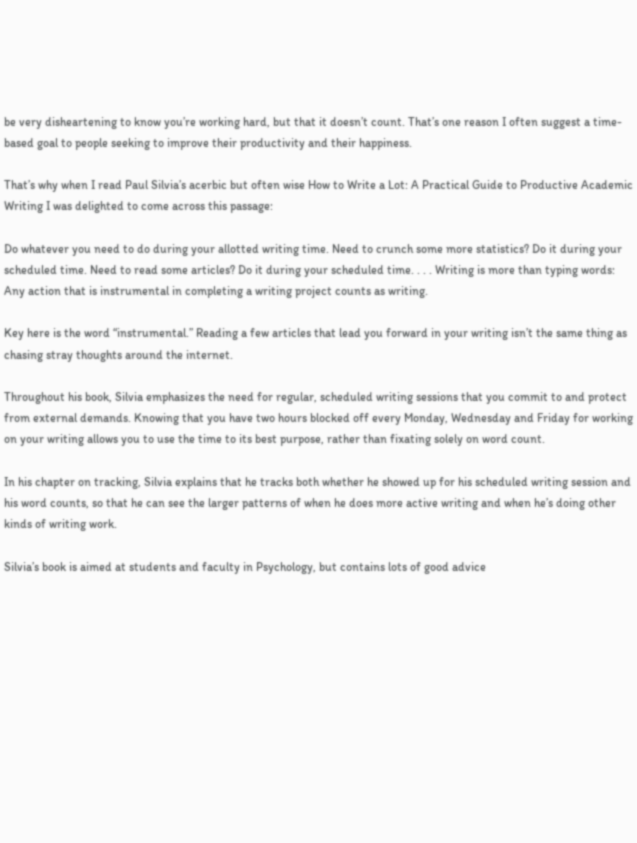be very disheartening to know you’re working hard, but that it doesn’t count. That’s one reason I often suggest a time-based goal to people seeking to improve their productivity and their happiness.

That’s why when I read Paul Silvia’s acerbic but often wise How to Write a Lot: A Practical Guide to Productive Academic Writing I was delighted to come across this passage:

Do whatever you need to do during your allotted writing time. Need to crunch some more statistics? Do it during your scheduled time. Need to read some articles? Do it during your scheduled time. . . . Writing is more than typing words: Any action that is instrumental in completing a writing project counts as writing.

Key here is the word “instrumental.” Reading a few articles that lead you forward in your writing isn’t the same thing as chasing stray thoughts around the internet.

Throughout his book, Silvia emphasizes the need for regular, scheduled writing sessions that you commit to and protect from external demands. Knowing that you have two hours blocked off every Monday, Wednesday and Friday for working on your writing allows you to use the time to its best purpose, rather than fixating solely on word count.

In his chapter on tracking, Silvia explains that he tracks both whether he showed up for his scheduled writing session and his word counts, so that he can see the larger patterns of when he does more active writing and when he’s doing other kinds of writing work.

Silvia’s book is aimed at students and faculty in Psychology, but contains lots of good advice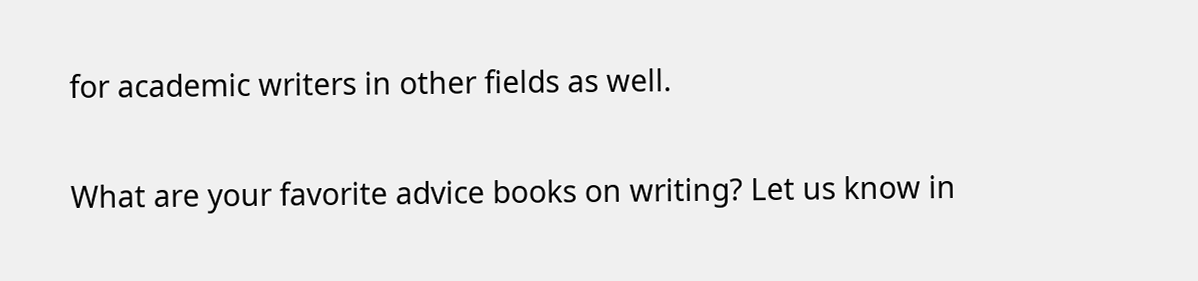for academic writers in other fields as well.

What are your favorite advice books on writing? Let us know in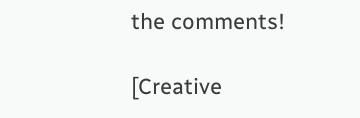the comments!

[Creative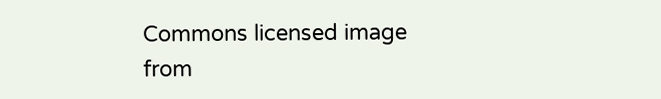Commons licensed image from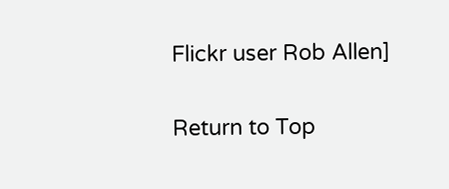Flickr user Rob Allen]

Return to Top